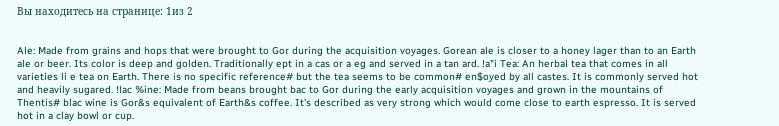Вы находитесь на странице: 1из 2


Ale: Made from grains and hops that were brought to Gor during the acquisition voyages. Gorean ale is closer to a honey lager than to an Earth ale or beer. Its color is deep and golden. Traditionally ept in a cas or a eg and served in a tan ard. !a"i Tea: An herbal tea that comes in all varieties li e tea on Earth. There is no specific reference# but the tea seems to be common# en$oyed by all castes. It is commonly served hot and heavily sugared. !lac %ine: Made from beans brought bac to Gor during the early acquisition voyages and grown in the mountains of Thentis# blac wine is Gor&s equivalent of Earth&s coffee. It's described as very strong which would come close to earth espresso. It is served hot in a clay bowl or cup.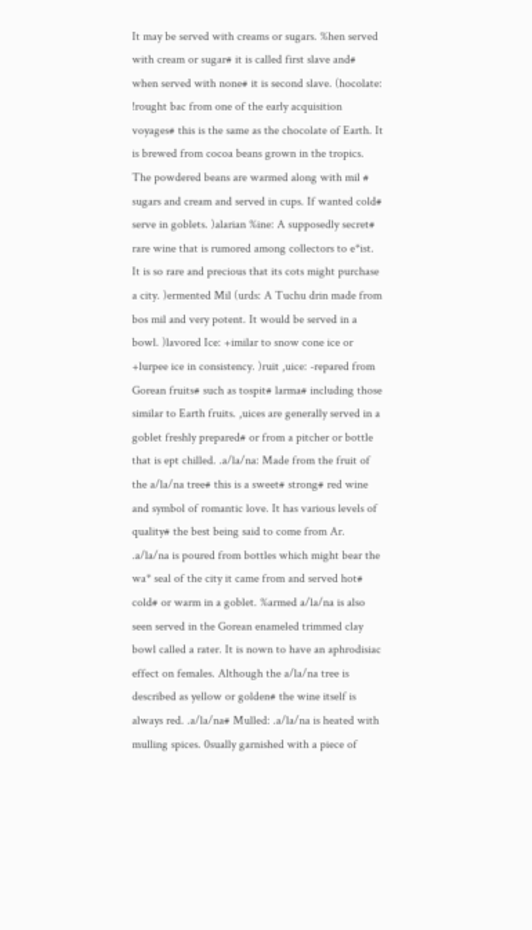It may be served with creams or sugars. %hen served with cream or sugar# it is called first slave and# when served with none# it is second slave. (hocolate: !rought bac from one of the early acquisition voyages# this is the same as the chocolate of Earth. It is brewed from cocoa beans grown in the tropics. The powdered beans are warmed along with mil # sugars and cream and served in cups. If wanted cold# serve in goblets. )alarian %ine: A supposedly secret# rare wine that is rumored among collectors to e*ist. It is so rare and precious that its cots might purchase a city. )ermented Mil (urds: A Tuchu drin made from bos mil and very potent. It would be served in a bowl. )lavored Ice: +imilar to snow cone ice or +lurpee ice in consistency. )ruit ,uice: -repared from Gorean fruits# such as tospit# larma# including those similar to Earth fruits. ,uices are generally served in a goblet freshly prepared# or from a pitcher or bottle that is ept chilled. .a/la/na: Made from the fruit of the a/la/na tree# this is a sweet# strong# red wine and symbol of romantic love. It has various levels of quality# the best being said to come from Ar. .a/la/na is poured from bottles which might bear the wa* seal of the city it came from and served hot# cold# or warm in a goblet. %armed a/la/na is also seen served in the Gorean enameled trimmed clay bowl called a rater. It is nown to have an aphrodisiac effect on females. Although the a/la/na tree is described as yellow or golden# the wine itself is always red. .a/la/na# Mulled: .a/la/na is heated with mulling spices. 0sually garnished with a piece of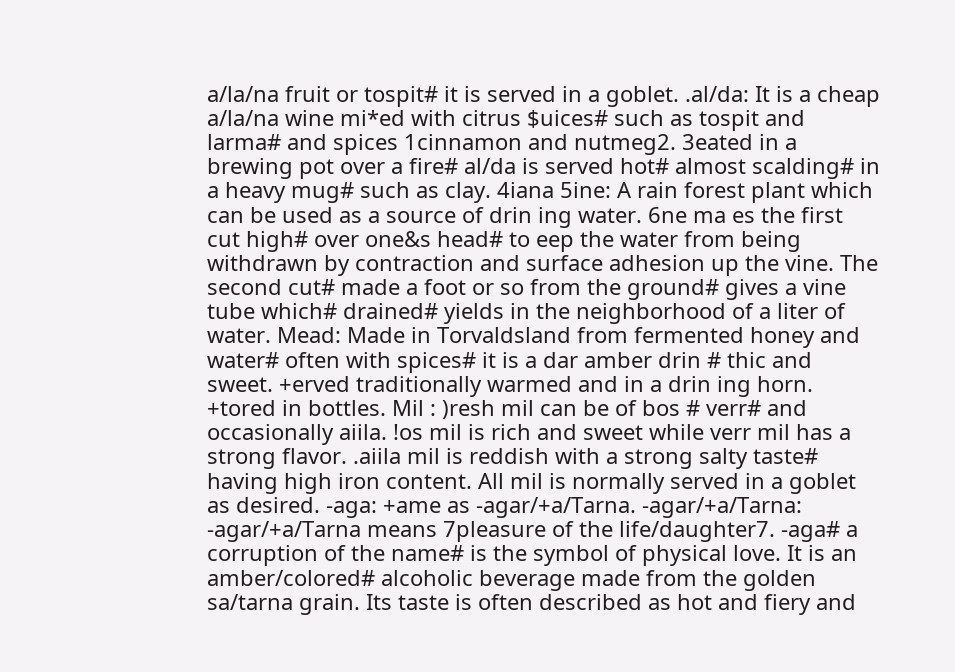a/la/na fruit or tospit# it is served in a goblet. .al/da: It is a cheap a/la/na wine mi*ed with citrus $uices# such as tospit and larma# and spices 1cinnamon and nutmeg2. 3eated in a brewing pot over a fire# al/da is served hot# almost scalding# in a heavy mug# such as clay. 4iana 5ine: A rain forest plant which can be used as a source of drin ing water. 6ne ma es the first cut high# over one&s head# to eep the water from being withdrawn by contraction and surface adhesion up the vine. The second cut# made a foot or so from the ground# gives a vine tube which# drained# yields in the neighborhood of a liter of water. Mead: Made in Torvaldsland from fermented honey and water# often with spices# it is a dar amber drin # thic and sweet. +erved traditionally warmed and in a drin ing horn. +tored in bottles. Mil : )resh mil can be of bos # verr# and occasionally aiila. !os mil is rich and sweet while verr mil has a strong flavor. .aiila mil is reddish with a strong salty taste# having high iron content. All mil is normally served in a goblet as desired. -aga: +ame as -agar/+a/Tarna. -agar/+a/Tarna: -agar/+a/Tarna means 7pleasure of the life/daughter7. -aga# a corruption of the name# is the symbol of physical love. It is an amber/colored# alcoholic beverage made from the golden sa/tarna grain. Its taste is often described as hot and fiery and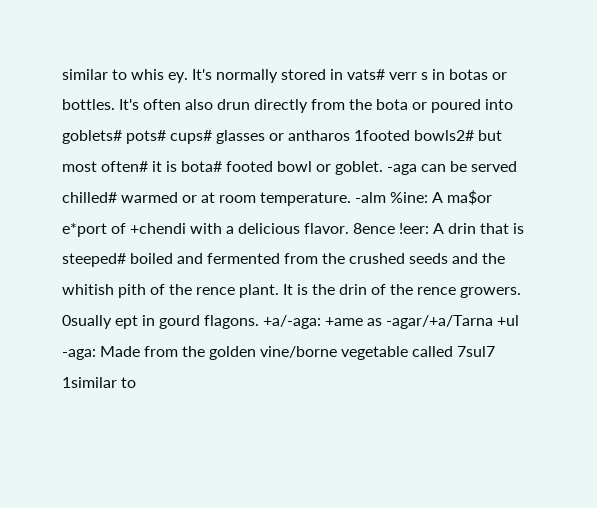similar to whis ey. It's normally stored in vats# verr s in botas or bottles. It's often also drun directly from the bota or poured into goblets# pots# cups# glasses or antharos 1footed bowls2# but most often# it is bota# footed bowl or goblet. -aga can be served chilled# warmed or at room temperature. -alm %ine: A ma$or e*port of +chendi with a delicious flavor. 8ence !eer: A drin that is steeped# boiled and fermented from the crushed seeds and the whitish pith of the rence plant. It is the drin of the rence growers. 0sually ept in gourd flagons. +a/-aga: +ame as -agar/+a/Tarna +ul -aga: Made from the golden vine/borne vegetable called 7sul7 1similar to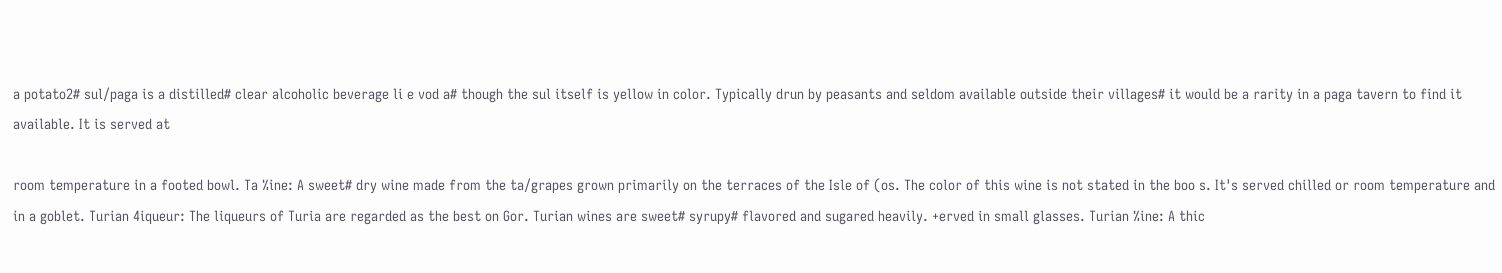a potato2# sul/paga is a distilled# clear alcoholic beverage li e vod a# though the sul itself is yellow in color. Typically drun by peasants and seldom available outside their villages# it would be a rarity in a paga tavern to find it available. It is served at

room temperature in a footed bowl. Ta %ine: A sweet# dry wine made from the ta/grapes grown primarily on the terraces of the Isle of (os. The color of this wine is not stated in the boo s. It's served chilled or room temperature and in a goblet. Turian 4iqueur: The liqueurs of Turia are regarded as the best on Gor. Turian wines are sweet# syrupy# flavored and sugared heavily. +erved in small glasses. Turian %ine: A thic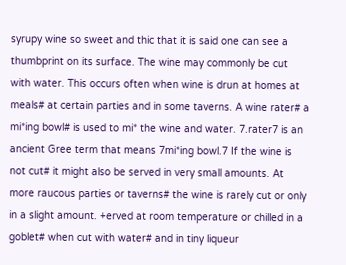syrupy wine so sweet and thic that it is said one can see a thumbprint on its surface. The wine may commonly be cut with water. This occurs often when wine is drun at homes at meals# at certain parties and in some taverns. A wine rater# a mi*ing bowl# is used to mi* the wine and water. 7.rater7 is an ancient Gree term that means 7mi*ing bowl.7 If the wine is not cut# it might also be served in very small amounts. At more raucous parties or taverns# the wine is rarely cut or only in a slight amount. +erved at room temperature or chilled in a goblet# when cut with water# and in tiny liqueur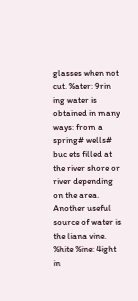glasses when not cut. %ater: 9rin ing water is obtained in many ways: from a spring# wells# buc ets filled at the river shore or river depending on the area. Another useful source of water is the liana vine. %hite %ine: 4ight in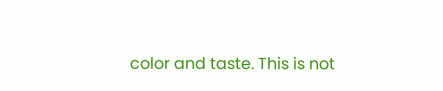color and taste. This is not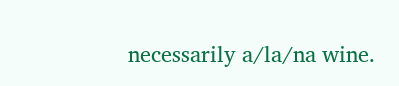necessarily a/la/na wine.